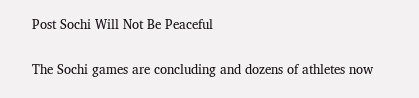Post Sochi Will Not Be Peaceful

The Sochi games are concluding and dozens of athletes now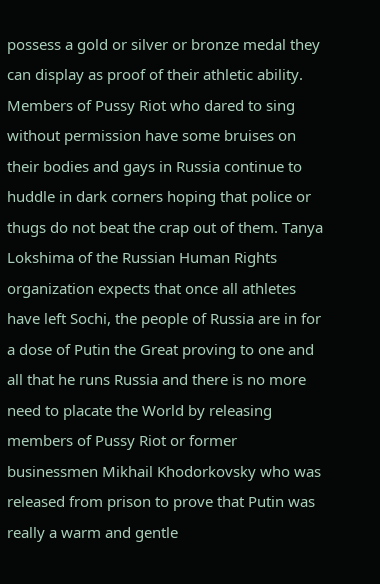possess a gold or silver or bronze medal they can display as proof of their athletic ability. Members of Pussy Riot who dared to sing without permission have some bruises on their bodies and gays in Russia continue to huddle in dark corners hoping that police or thugs do not beat the crap out of them. Tanya Lokshima of the Russian Human Rights organization expects that once all athletes have left Sochi, the people of Russia are in for a dose of Putin the Great proving to one and all that he runs Russia and there is no more need to placate the World by releasing members of Pussy Riot or former businessmen Mikhail Khodorkovsky who was released from prison to prove that Putin was really a warm and gentle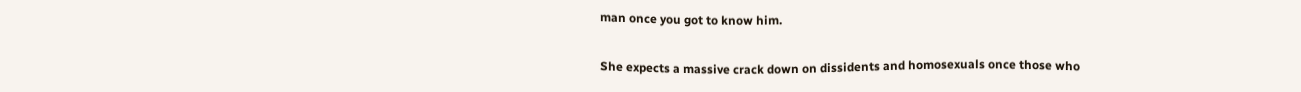man once you got to know him.

She expects a massive crack down on dissidents and homosexuals once those who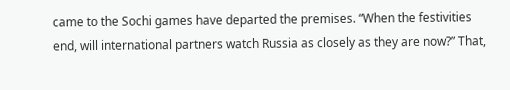came to the Sochi games have departed the premises. “When the festivities end, will international partners watch Russia as closely as they are now?” That,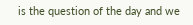is the question of the day and we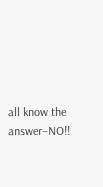all know the answer–NO!!